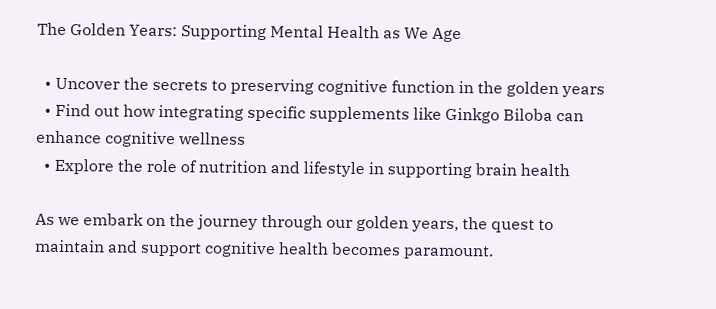The Golden Years: Supporting Mental Health as We Age

  • Uncover the secrets to preserving cognitive function in the golden years
  • Find out how integrating specific supplements like Ginkgo Biloba can enhance cognitive wellness
  • Explore the role of nutrition and lifestyle in supporting brain health

As we embark on the journey through our golden years, the quest to maintain and support cognitive health becomes paramount.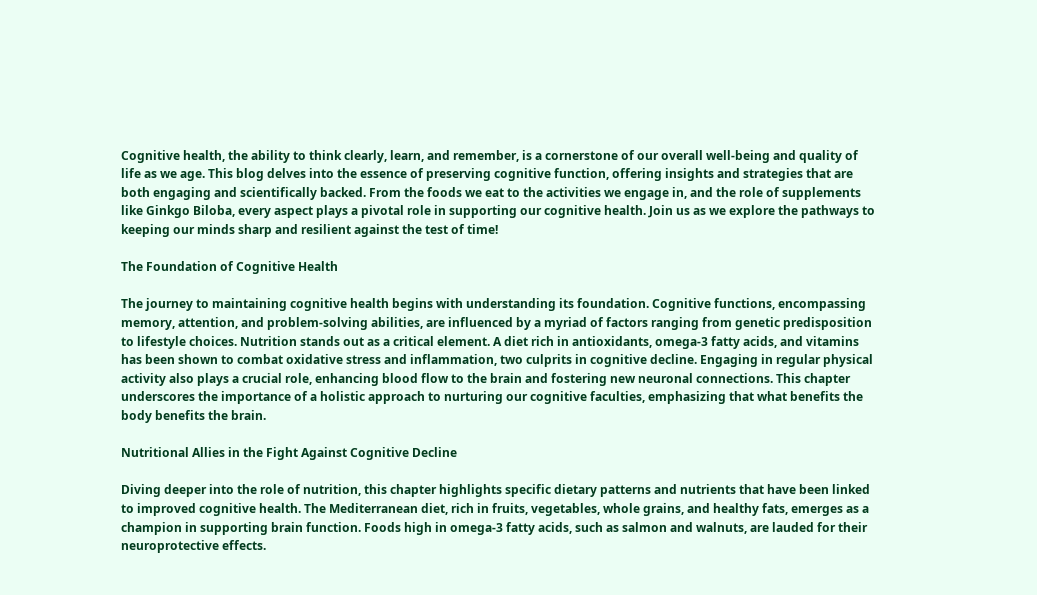Cognitive health, the ability to think clearly, learn, and remember, is a cornerstone of our overall well-being and quality of life as we age. This blog delves into the essence of preserving cognitive function, offering insights and strategies that are both engaging and scientifically backed. From the foods we eat to the activities we engage in, and the role of supplements like Ginkgo Biloba, every aspect plays a pivotal role in supporting our cognitive health. Join us as we explore the pathways to keeping our minds sharp and resilient against the test of time!

The Foundation of Cognitive Health

The journey to maintaining cognitive health begins with understanding its foundation. Cognitive functions, encompassing memory, attention, and problem-solving abilities, are influenced by a myriad of factors ranging from genetic predisposition to lifestyle choices. Nutrition stands out as a critical element. A diet rich in antioxidants, omega-3 fatty acids, and vitamins has been shown to combat oxidative stress and inflammation, two culprits in cognitive decline. Engaging in regular physical activity also plays a crucial role, enhancing blood flow to the brain and fostering new neuronal connections. This chapter underscores the importance of a holistic approach to nurturing our cognitive faculties, emphasizing that what benefits the body benefits the brain.

Nutritional Allies in the Fight Against Cognitive Decline

Diving deeper into the role of nutrition, this chapter highlights specific dietary patterns and nutrients that have been linked to improved cognitive health. The Mediterranean diet, rich in fruits, vegetables, whole grains, and healthy fats, emerges as a champion in supporting brain function. Foods high in omega-3 fatty acids, such as salmon and walnuts, are lauded for their neuroprotective effects.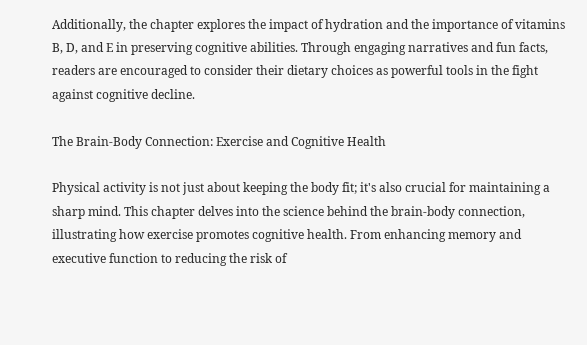Additionally, the chapter explores the impact of hydration and the importance of vitamins B, D, and E in preserving cognitive abilities. Through engaging narratives and fun facts, readers are encouraged to consider their dietary choices as powerful tools in the fight against cognitive decline.

The Brain-Body Connection: Exercise and Cognitive Health

Physical activity is not just about keeping the body fit; it's also crucial for maintaining a sharp mind. This chapter delves into the science behind the brain-body connection, illustrating how exercise promotes cognitive health. From enhancing memory and executive function to reducing the risk of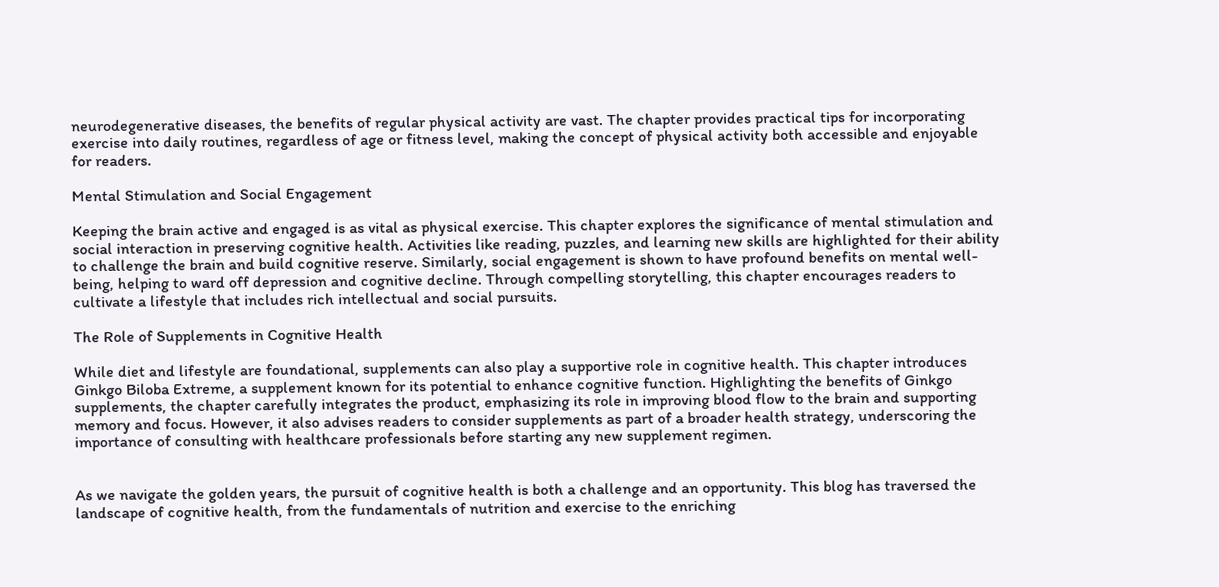neurodegenerative diseases, the benefits of regular physical activity are vast. The chapter provides practical tips for incorporating exercise into daily routines, regardless of age or fitness level, making the concept of physical activity both accessible and enjoyable for readers.

Mental Stimulation and Social Engagement

Keeping the brain active and engaged is as vital as physical exercise. This chapter explores the significance of mental stimulation and social interaction in preserving cognitive health. Activities like reading, puzzles, and learning new skills are highlighted for their ability to challenge the brain and build cognitive reserve. Similarly, social engagement is shown to have profound benefits on mental well-being, helping to ward off depression and cognitive decline. Through compelling storytelling, this chapter encourages readers to cultivate a lifestyle that includes rich intellectual and social pursuits.

The Role of Supplements in Cognitive Health

While diet and lifestyle are foundational, supplements can also play a supportive role in cognitive health. This chapter introduces Ginkgo Biloba Extreme, a supplement known for its potential to enhance cognitive function. Highlighting the benefits of Ginkgo supplements, the chapter carefully integrates the product, emphasizing its role in improving blood flow to the brain and supporting memory and focus. However, it also advises readers to consider supplements as part of a broader health strategy, underscoring the importance of consulting with healthcare professionals before starting any new supplement regimen.


As we navigate the golden years, the pursuit of cognitive health is both a challenge and an opportunity. This blog has traversed the landscape of cognitive health, from the fundamentals of nutrition and exercise to the enriching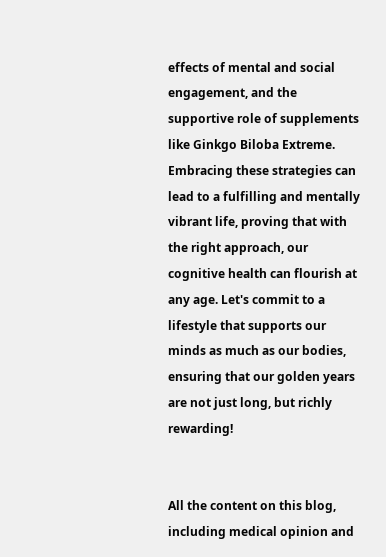effects of mental and social engagement, and the supportive role of supplements like Ginkgo Biloba Extreme. Embracing these strategies can lead to a fulfilling and mentally vibrant life, proving that with the right approach, our cognitive health can flourish at any age. Let's commit to a lifestyle that supports our minds as much as our bodies, ensuring that our golden years are not just long, but richly rewarding!


All the content on this blog, including medical opinion and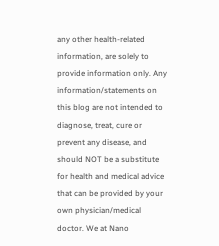any other health-related information, are solely to provide information only. Any information/statements on this blog are not intended to diagnose, treat, cure or prevent any disease, and should NOT be a substitute for health and medical advice that can be provided by your own physician/medical doctor. We at Nano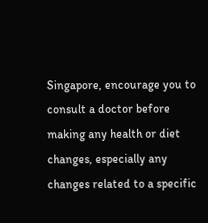Singapore, encourage you to consult a doctor before making any health or diet changes, especially any changes related to a specific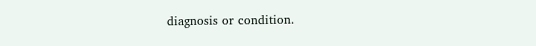diagnosis or condition.